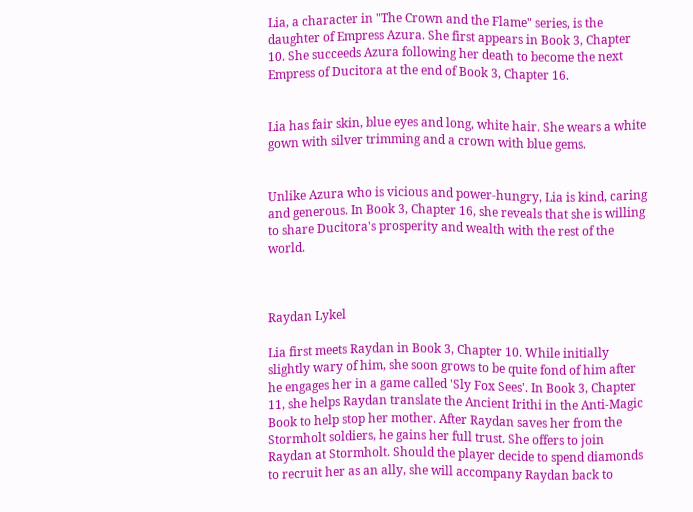Lia, a character in "The Crown and the Flame" series, is the daughter of Empress Azura. She first appears in Book 3, Chapter 10. She succeeds Azura following her death to become the next Empress of Ducitora at the end of Book 3, Chapter 16.


Lia has fair skin, blue eyes and long, white hair. She wears a white gown with silver trimming and a crown with blue gems.


Unlike Azura who is vicious and power-hungry, Lia is kind, caring and generous. In Book 3, Chapter 16, she reveals that she is willing to share Ducitora's prosperity and wealth with the rest of the world.



Raydan Lykel

Lia first meets Raydan in Book 3, Chapter 10. While initially slightly wary of him, she soon grows to be quite fond of him after he engages her in a game called 'Sly Fox Sees'. In Book 3, Chapter 11, she helps Raydan translate the Ancient Irithi in the Anti-Magic Book to help stop her mother. After Raydan saves her from the Stormholt soldiers, he gains her full trust. She offers to join Raydan at Stormholt. Should the player decide to spend diamonds to recruit her as an ally, she will accompany Raydan back to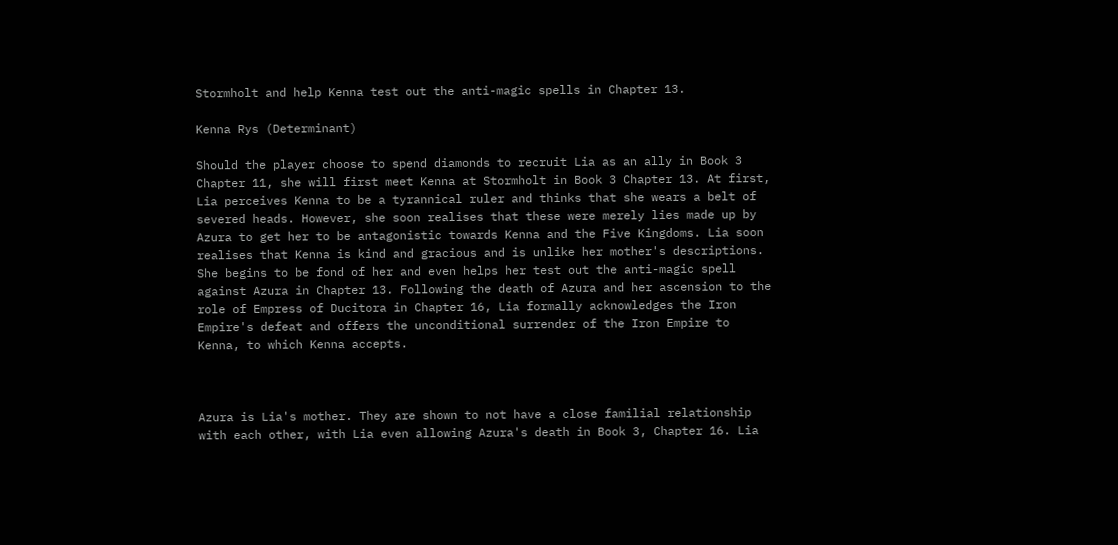Stormholt and help Kenna test out the anti-magic spells in Chapter 13.

Kenna Rys (Determinant)

Should the player choose to spend diamonds to recruit Lia as an ally in Book 3 Chapter 11, she will first meet Kenna at Stormholt in Book 3 Chapter 13. At first, Lia perceives Kenna to be a tyrannical ruler and thinks that she wears a belt of severed heads. However, she soon realises that these were merely lies made up by Azura to get her to be antagonistic towards Kenna and the Five Kingdoms. Lia soon realises that Kenna is kind and gracious and is unlike her mother's descriptions. She begins to be fond of her and even helps her test out the anti-magic spell against Azura in Chapter 13. Following the death of Azura and her ascension to the role of Empress of Ducitora in Chapter 16, Lia formally acknowledges the Iron Empire's defeat and offers the unconditional surrender of the Iron Empire to Kenna, to which Kenna accepts.



Azura is Lia's mother. They are shown to not have a close familial relationship with each other, with Lia even allowing Azura's death in Book 3, Chapter 16. Lia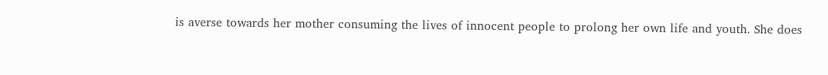is averse towards her mother consuming the lives of innocent people to prolong her own life and youth. She does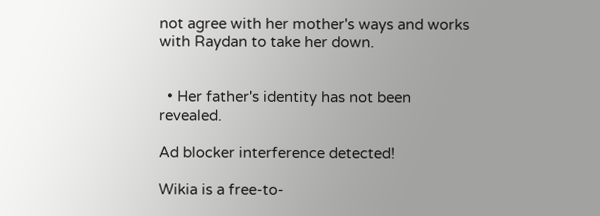not agree with her mother's ways and works with Raydan to take her down.


  • Her father's identity has not been revealed.

Ad blocker interference detected!

Wikia is a free-to-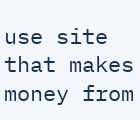use site that makes money from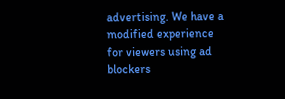advertising. We have a modified experience for viewers using ad blockers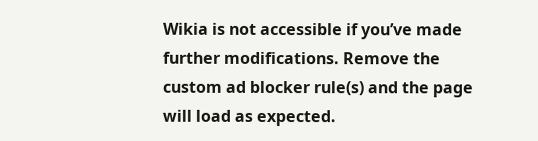Wikia is not accessible if you’ve made further modifications. Remove the custom ad blocker rule(s) and the page will load as expected.